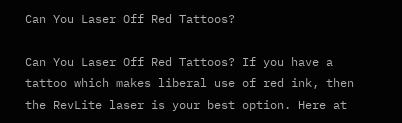Can You Laser Off Red Tattoos?

Can You Laser Off Red Tattoos? If you have a tattoo which makes liberal use of red ink, then the RevLite laser is your best option. Here at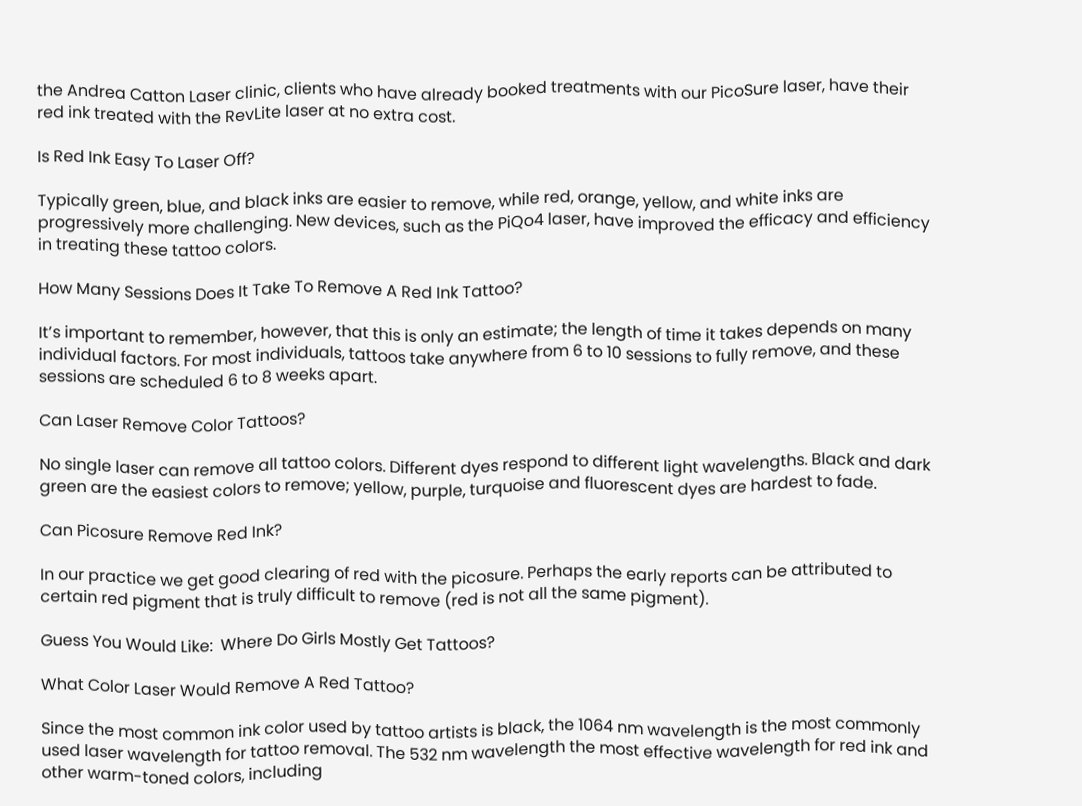the Andrea Catton Laser clinic, clients who have already booked treatments with our PicoSure laser, have their red ink treated with the RevLite laser at no extra cost.

Is Red Ink Easy To Laser Off?

Typically green, blue, and black inks are easier to remove, while red, orange, yellow, and white inks are progressively more challenging. New devices, such as the PiQo4 laser, have improved the efficacy and efficiency in treating these tattoo colors.

How Many Sessions Does It Take To Remove A Red Ink Tattoo?

It’s important to remember, however, that this is only an estimate; the length of time it takes depends on many individual factors. For most individuals, tattoos take anywhere from 6 to 10 sessions to fully remove, and these sessions are scheduled 6 to 8 weeks apart.

Can Laser Remove Color Tattoos?

No single laser can remove all tattoo colors. Different dyes respond to different light wavelengths. Black and dark green are the easiest colors to remove; yellow, purple, turquoise and fluorescent dyes are hardest to fade.

Can Picosure Remove Red Ink?

In our practice we get good clearing of red with the picosure. Perhaps the early reports can be attributed to certain red pigment that is truly difficult to remove (red is not all the same pigment).

Guess You Would Like:  Where Do Girls Mostly Get Tattoos?

What Color Laser Would Remove A Red Tattoo?

Since the most common ink color used by tattoo artists is black, the 1064 nm wavelength is the most commonly used laser wavelength for tattoo removal. The 532 nm wavelength the most effective wavelength for red ink and other warm-toned colors, including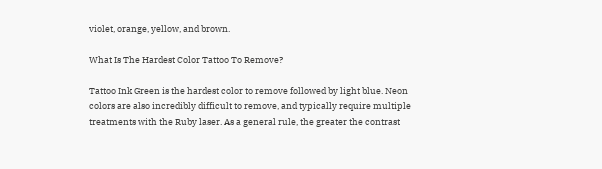violet, orange, yellow, and brown.

What Is The Hardest Color Tattoo To Remove?

Tattoo Ink Green is the hardest color to remove followed by light blue. Neon colors are also incredibly difficult to remove, and typically require multiple treatments with the Ruby laser. As a general rule, the greater the contrast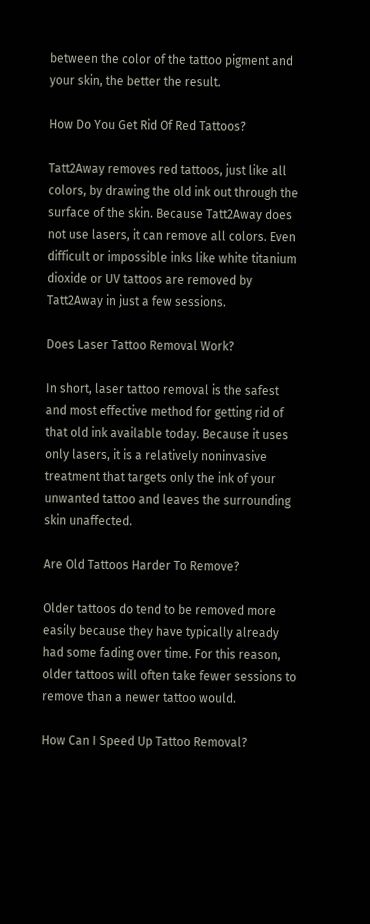between the color of the tattoo pigment and your skin, the better the result.

How Do You Get Rid Of Red Tattoos?

Tatt2Away removes red tattoos, just like all colors, by drawing the old ink out through the surface of the skin. Because Tatt2Away does not use lasers, it can remove all colors. Even difficult or impossible inks like white titanium dioxide or UV tattoos are removed by Tatt2Away in just a few sessions.

Does Laser Tattoo Removal Work?

In short, laser tattoo removal is the safest and most effective method for getting rid of that old ink available today. Because it uses only lasers, it is a relatively noninvasive treatment that targets only the ink of your unwanted tattoo and leaves the surrounding skin unaffected.

Are Old Tattoos Harder To Remove?

Older tattoos do tend to be removed more easily because they have typically already had some fading over time. For this reason, older tattoos will often take fewer sessions to remove than a newer tattoo would.

How Can I Speed Up Tattoo Removal?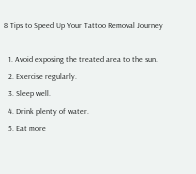8 Tips to Speed Up Your Tattoo Removal Journey

  1. Avoid exposing the treated area to the sun.
  2. Exercise regularly.
  3. Sleep well.
  4. Drink plenty of water.
  5. Eat more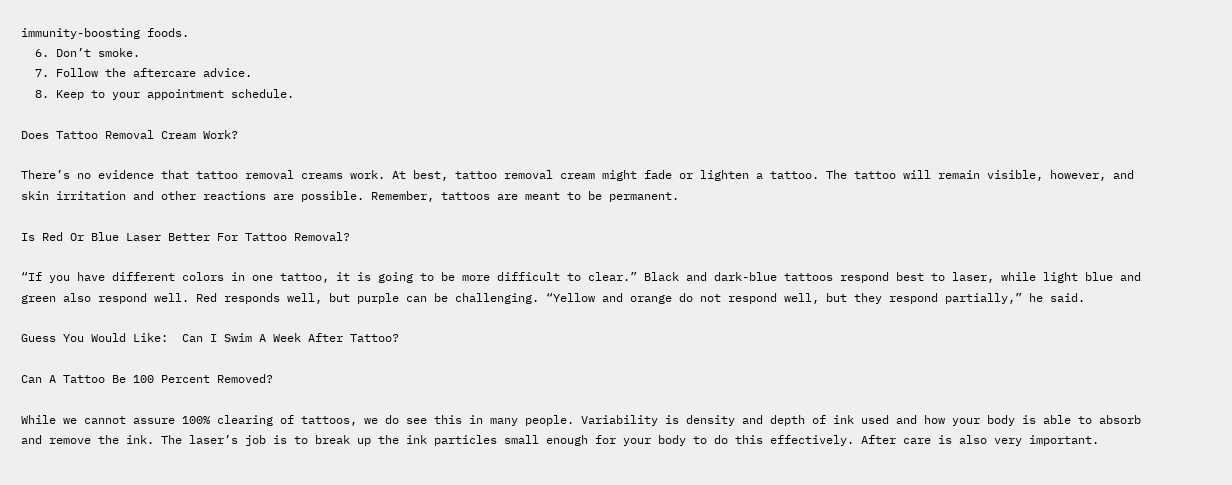immunity-boosting foods.
  6. Don’t smoke.
  7. Follow the aftercare advice.
  8. Keep to your appointment schedule.

Does Tattoo Removal Cream Work?

There’s no evidence that tattoo removal creams work. At best, tattoo removal cream might fade or lighten a tattoo. The tattoo will remain visible, however, and skin irritation and other reactions are possible. Remember, tattoos are meant to be permanent.

Is Red Or Blue Laser Better For Tattoo Removal?

“If you have different colors in one tattoo, it is going to be more difficult to clear.” Black and dark-blue tattoos respond best to laser, while light blue and green also respond well. Red responds well, but purple can be challenging. “Yellow and orange do not respond well, but they respond partially,” he said.

Guess You Would Like:  Can I Swim A Week After Tattoo?

Can A Tattoo Be 100 Percent Removed?

While we cannot assure 100% clearing of tattoos, we do see this in many people. Variability is density and depth of ink used and how your body is able to absorb and remove the ink. The laser’s job is to break up the ink particles small enough for your body to do this effectively. After care is also very important.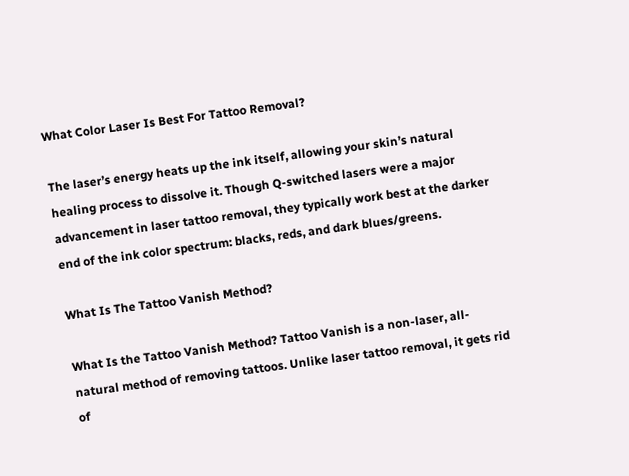What Color Laser Is Best For Tattoo Removal?

The laser’s energy heats up the ink itself, allowing your skin’s natural healing process to dissolve it. Though Q-switched lasers were a major advancement in laser tattoo removal, they typically work best at the darker end of the ink color spectrum: blacks, reds, and dark blues/greens.

What Is The Tattoo Vanish Method?

What Is the Tattoo Vanish Method? Tattoo Vanish is a non-laser, all-natural method of removing tattoos. Unlike laser tattoo removal, it gets rid of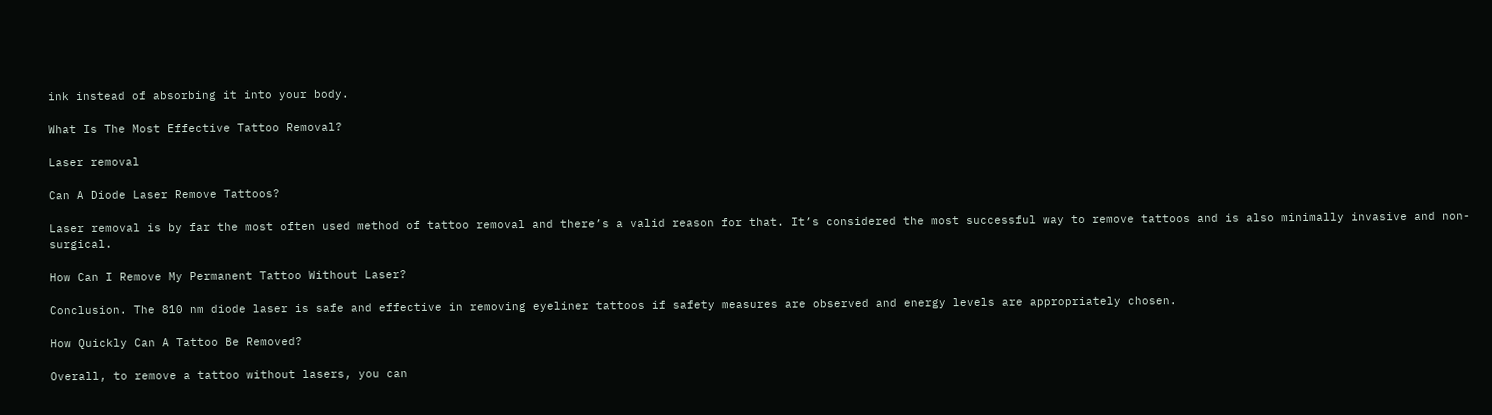ink instead of absorbing it into your body.

What Is The Most Effective Tattoo Removal?

Laser removal

Can A Diode Laser Remove Tattoos?

Laser removal is by far the most often used method of tattoo removal and there’s a valid reason for that. It’s considered the most successful way to remove tattoos and is also minimally invasive and non-surgical.

How Can I Remove My Permanent Tattoo Without Laser?

Conclusion. The 810 nm diode laser is safe and effective in removing eyeliner tattoos if safety measures are observed and energy levels are appropriately chosen.

How Quickly Can A Tattoo Be Removed?

Overall, to remove a tattoo without lasers, you can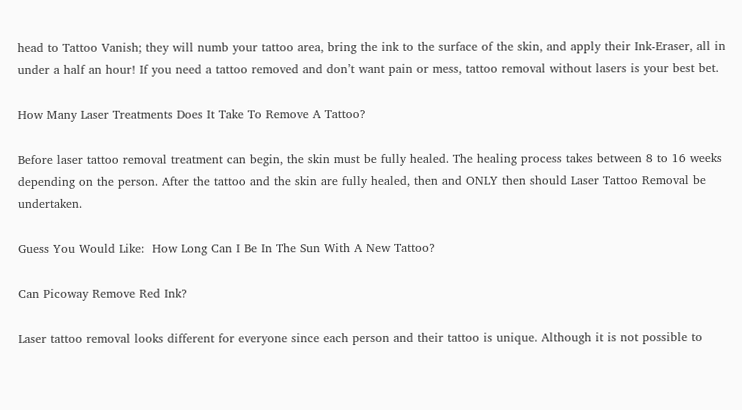head to Tattoo Vanish; they will numb your tattoo area, bring the ink to the surface of the skin, and apply their Ink-Eraser, all in under a half an hour! If you need a tattoo removed and don’t want pain or mess, tattoo removal without lasers is your best bet.

How Many Laser Treatments Does It Take To Remove A Tattoo?

Before laser tattoo removal treatment can begin, the skin must be fully healed. The healing process takes between 8 to 16 weeks depending on the person. After the tattoo and the skin are fully healed, then and ONLY then should Laser Tattoo Removal be undertaken.

Guess You Would Like:  How Long Can I Be In The Sun With A New Tattoo?

Can Picoway Remove Red Ink?

Laser tattoo removal looks different for everyone since each person and their tattoo is unique. Although it is not possible to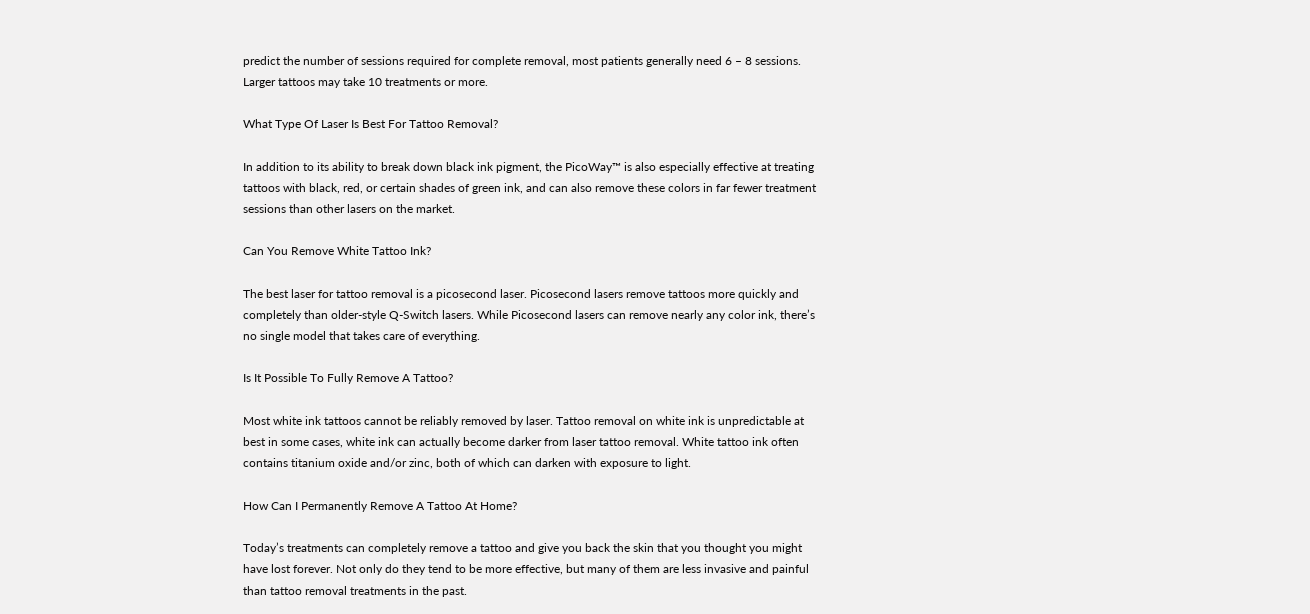predict the number of sessions required for complete removal, most patients generally need 6 – 8 sessions. Larger tattoos may take 10 treatments or more.

What Type Of Laser Is Best For Tattoo Removal?

In addition to its ability to break down black ink pigment, the PicoWay™ is also especially effective at treating tattoos with black, red, or certain shades of green ink, and can also remove these colors in far fewer treatment sessions than other lasers on the market.

Can You Remove White Tattoo Ink?

The best laser for tattoo removal is a picosecond laser. Picosecond lasers remove tattoos more quickly and completely than older-style Q-Switch lasers. While Picosecond lasers can remove nearly any color ink, there’s no single model that takes care of everything.

Is It Possible To Fully Remove A Tattoo?

Most white ink tattoos cannot be reliably removed by laser. Tattoo removal on white ink is unpredictable at best in some cases, white ink can actually become darker from laser tattoo removal. White tattoo ink often contains titanium oxide and/or zinc, both of which can darken with exposure to light.

How Can I Permanently Remove A Tattoo At Home?

Today’s treatments can completely remove a tattoo and give you back the skin that you thought you might have lost forever. Not only do they tend to be more effective, but many of them are less invasive and painful than tattoo removal treatments in the past.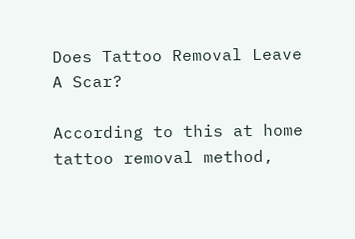Does Tattoo Removal Leave A Scar?

According to this at home tattoo removal method,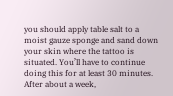you should apply table salt to a moist gauze sponge and sand down your skin where the tattoo is situated. You’ll have to continue doing this for at least 30 minutes. After about a week,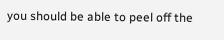you should be able to peel off the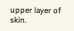upper layer of skin.